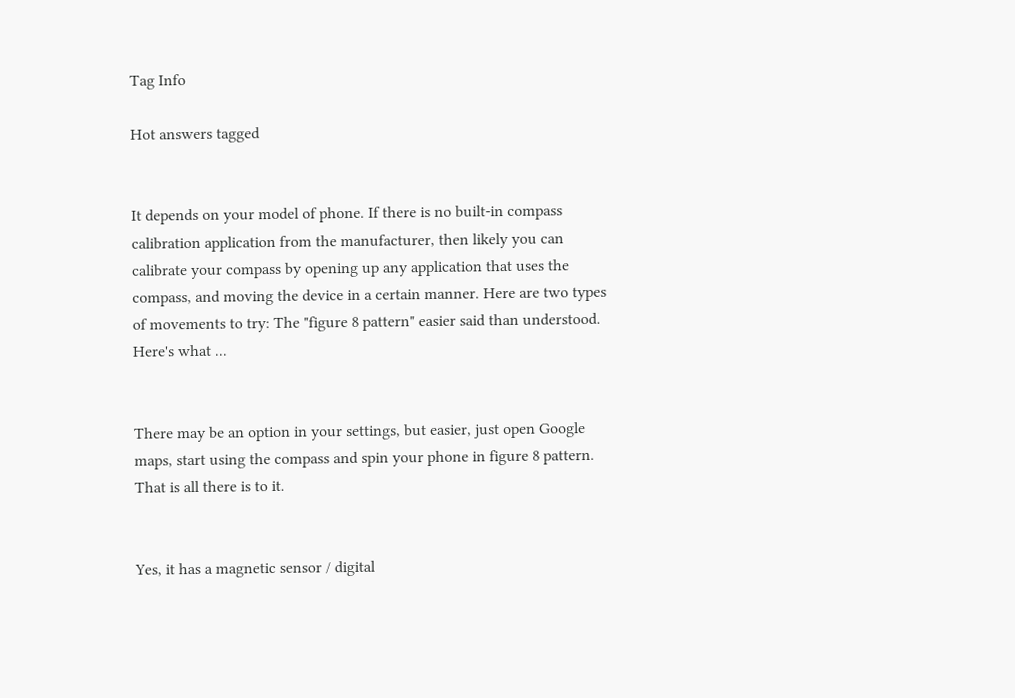Tag Info

Hot answers tagged


It depends on your model of phone. If there is no built-in compass calibration application from the manufacturer, then likely you can calibrate your compass by opening up any application that uses the compass, and moving the device in a certain manner. Here are two types of movements to try: The "figure 8 pattern" easier said than understood. Here's what ...


There may be an option in your settings, but easier, just open Google maps, start using the compass and spin your phone in figure 8 pattern. That is all there is to it.


Yes, it has a magnetic sensor / digital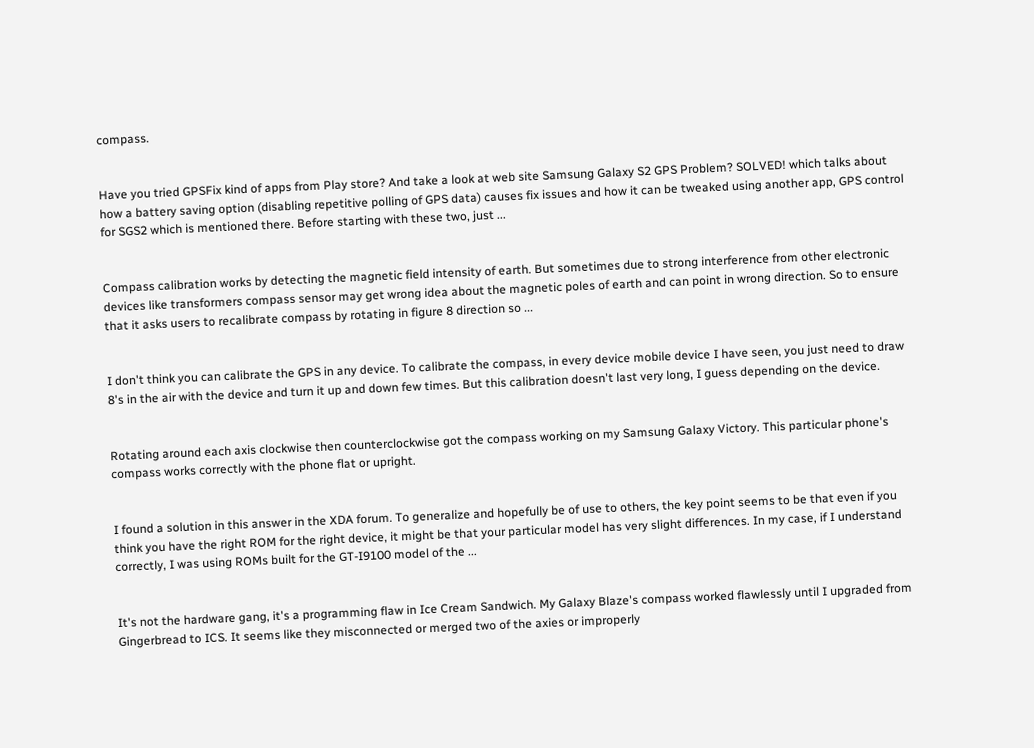compass.


Have you tried GPSFix kind of apps from Play store? And take a look at web site Samsung Galaxy S2 GPS Problem? SOLVED! which talks about how a battery saving option (disabling repetitive polling of GPS data) causes fix issues and how it can be tweaked using another app, GPS control for SGS2 which is mentioned there. Before starting with these two, just ...


Compass calibration works by detecting the magnetic field intensity of earth. But sometimes due to strong interference from other electronic devices like transformers compass sensor may get wrong idea about the magnetic poles of earth and can point in wrong direction. So to ensure that it asks users to recalibrate compass by rotating in figure 8 direction so ...


I don't think you can calibrate the GPS in any device. To calibrate the compass, in every device mobile device I have seen, you just need to draw 8's in the air with the device and turn it up and down few times. But this calibration doesn't last very long, I guess depending on the device.


Rotating around each axis clockwise then counterclockwise got the compass working on my Samsung Galaxy Victory. This particular phone's compass works correctly with the phone flat or upright.


I found a solution in this answer in the XDA forum. To generalize and hopefully be of use to others, the key point seems to be that even if you think you have the right ROM for the right device, it might be that your particular model has very slight differences. In my case, if I understand correctly, I was using ROMs built for the GT-I9100 model of the ...


It's not the hardware gang, it's a programming flaw in Ice Cream Sandwich. My Galaxy Blaze's compass worked flawlessly until I upgraded from Gingerbread to ICS. It seems like they misconnected or merged two of the axies or improperly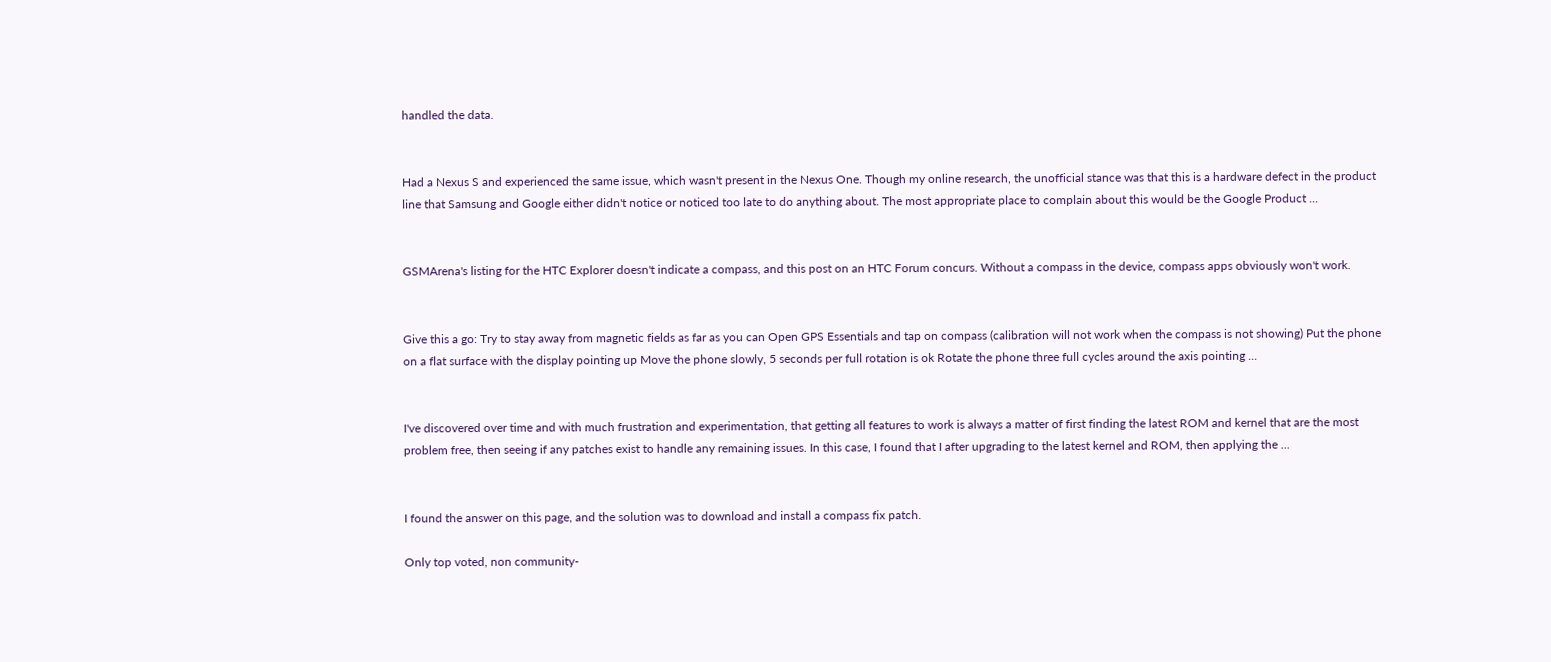handled the data.


Had a Nexus S and experienced the same issue, which wasn't present in the Nexus One. Though my online research, the unofficial stance was that this is a hardware defect in the product line that Samsung and Google either didn't notice or noticed too late to do anything about. The most appropriate place to complain about this would be the Google Product ...


GSMArena's listing for the HTC Explorer doesn't indicate a compass, and this post on an HTC Forum concurs. Without a compass in the device, compass apps obviously won't work.


Give this a go: Try to stay away from magnetic fields as far as you can Open GPS Essentials and tap on compass (calibration will not work when the compass is not showing) Put the phone on a flat surface with the display pointing up Move the phone slowly, 5 seconds per full rotation is ok Rotate the phone three full cycles around the axis pointing ...


I've discovered over time and with much frustration and experimentation, that getting all features to work is always a matter of first finding the latest ROM and kernel that are the most problem free, then seeing if any patches exist to handle any remaining issues. In this case, I found that I after upgrading to the latest kernel and ROM, then applying the ...


I found the answer on this page, and the solution was to download and install a compass fix patch.

Only top voted, non community-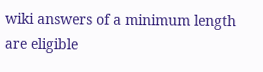wiki answers of a minimum length are eligible